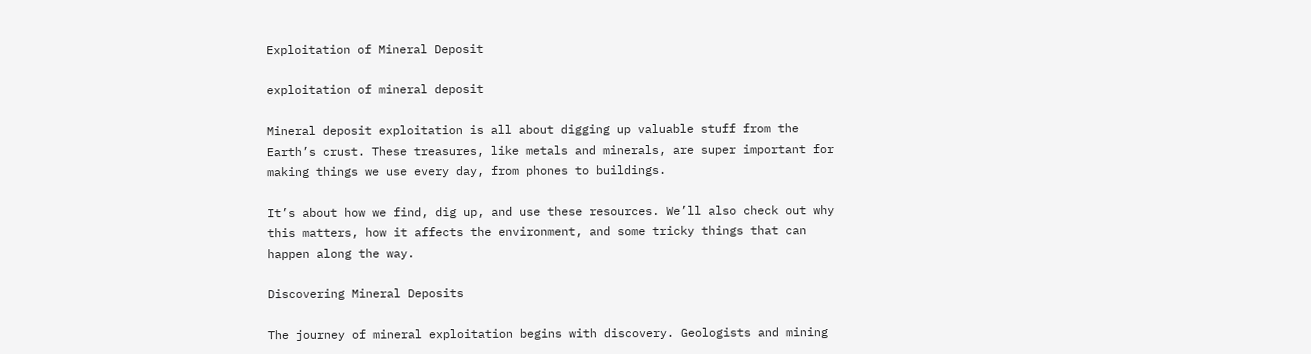Exploitation of Mineral Deposit

exploitation of mineral deposit

Mineral deposit exploitation is all about digging up valuable stuff from the Earth’s crust. These treasures, like metals and minerals, are super important for making things we use every day, from phones to buildings.

It’s about how we find, dig up, and use these resources. We’ll also check out why this matters, how it affects the environment, and some tricky things that can happen along the way.

Discovering Mineral Deposits

The journey of mineral exploitation begins with discovery. Geologists and mining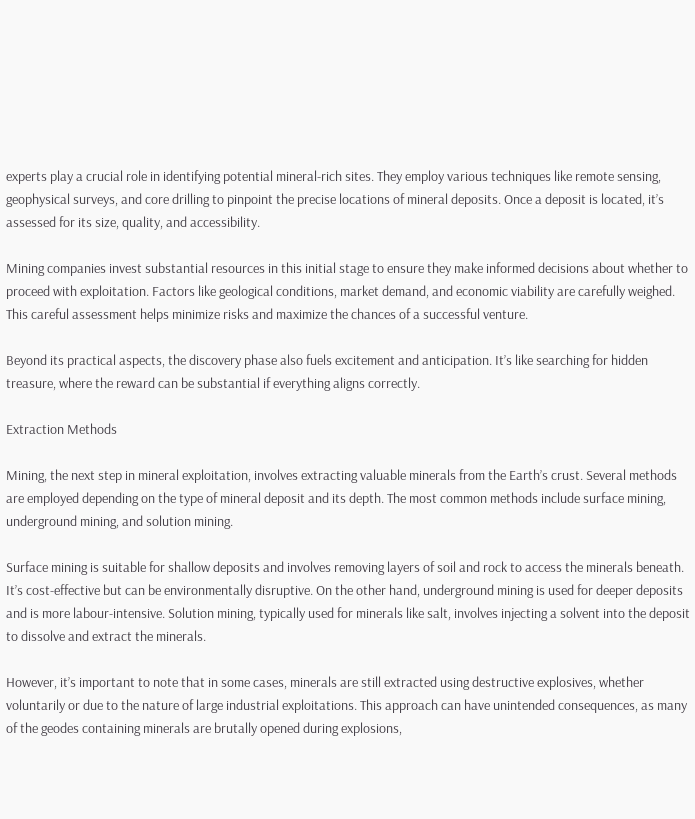experts play a crucial role in identifying potential mineral-rich sites. They employ various techniques like remote sensing, geophysical surveys, and core drilling to pinpoint the precise locations of mineral deposits. Once a deposit is located, it’s assessed for its size, quality, and accessibility.

Mining companies invest substantial resources in this initial stage to ensure they make informed decisions about whether to proceed with exploitation. Factors like geological conditions, market demand, and economic viability are carefully weighed. This careful assessment helps minimize risks and maximize the chances of a successful venture.

Beyond its practical aspects, the discovery phase also fuels excitement and anticipation. It’s like searching for hidden treasure, where the reward can be substantial if everything aligns correctly.

Extraction Methods

Mining, the next step in mineral exploitation, involves extracting valuable minerals from the Earth’s crust. Several methods are employed depending on the type of mineral deposit and its depth. The most common methods include surface mining, underground mining, and solution mining.

Surface mining is suitable for shallow deposits and involves removing layers of soil and rock to access the minerals beneath. It’s cost-effective but can be environmentally disruptive. On the other hand, underground mining is used for deeper deposits and is more labour-intensive. Solution mining, typically used for minerals like salt, involves injecting a solvent into the deposit to dissolve and extract the minerals.

However, it’s important to note that in some cases, minerals are still extracted using destructive explosives, whether voluntarily or due to the nature of large industrial exploitations. This approach can have unintended consequences, as many of the geodes containing minerals are brutally opened during explosions,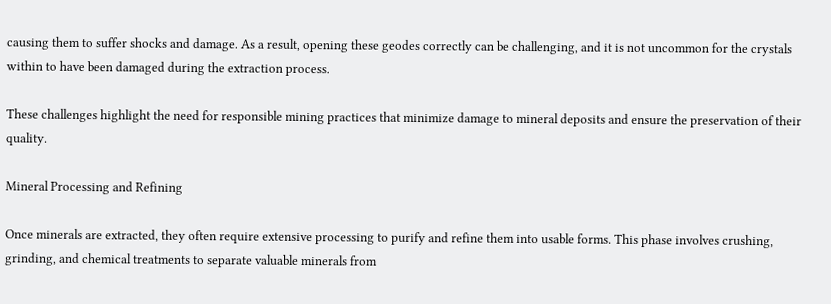causing them to suffer shocks and damage. As a result, opening these geodes correctly can be challenging, and it is not uncommon for the crystals within to have been damaged during the extraction process.

These challenges highlight the need for responsible mining practices that minimize damage to mineral deposits and ensure the preservation of their quality.

Mineral Processing and Refining

Once minerals are extracted, they often require extensive processing to purify and refine them into usable forms. This phase involves crushing, grinding, and chemical treatments to separate valuable minerals from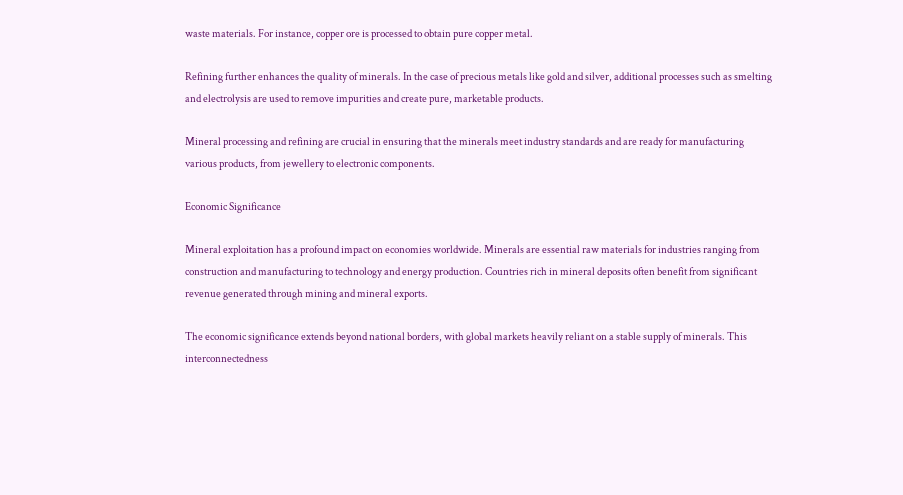waste materials. For instance, copper ore is processed to obtain pure copper metal.

Refining further enhances the quality of minerals. In the case of precious metals like gold and silver, additional processes such as smelting and electrolysis are used to remove impurities and create pure, marketable products.

Mineral processing and refining are crucial in ensuring that the minerals meet industry standards and are ready for manufacturing various products, from jewellery to electronic components.

Economic Significance

Mineral exploitation has a profound impact on economies worldwide. Minerals are essential raw materials for industries ranging from construction and manufacturing to technology and energy production. Countries rich in mineral deposits often benefit from significant revenue generated through mining and mineral exports.

The economic significance extends beyond national borders, with global markets heavily reliant on a stable supply of minerals. This interconnectedness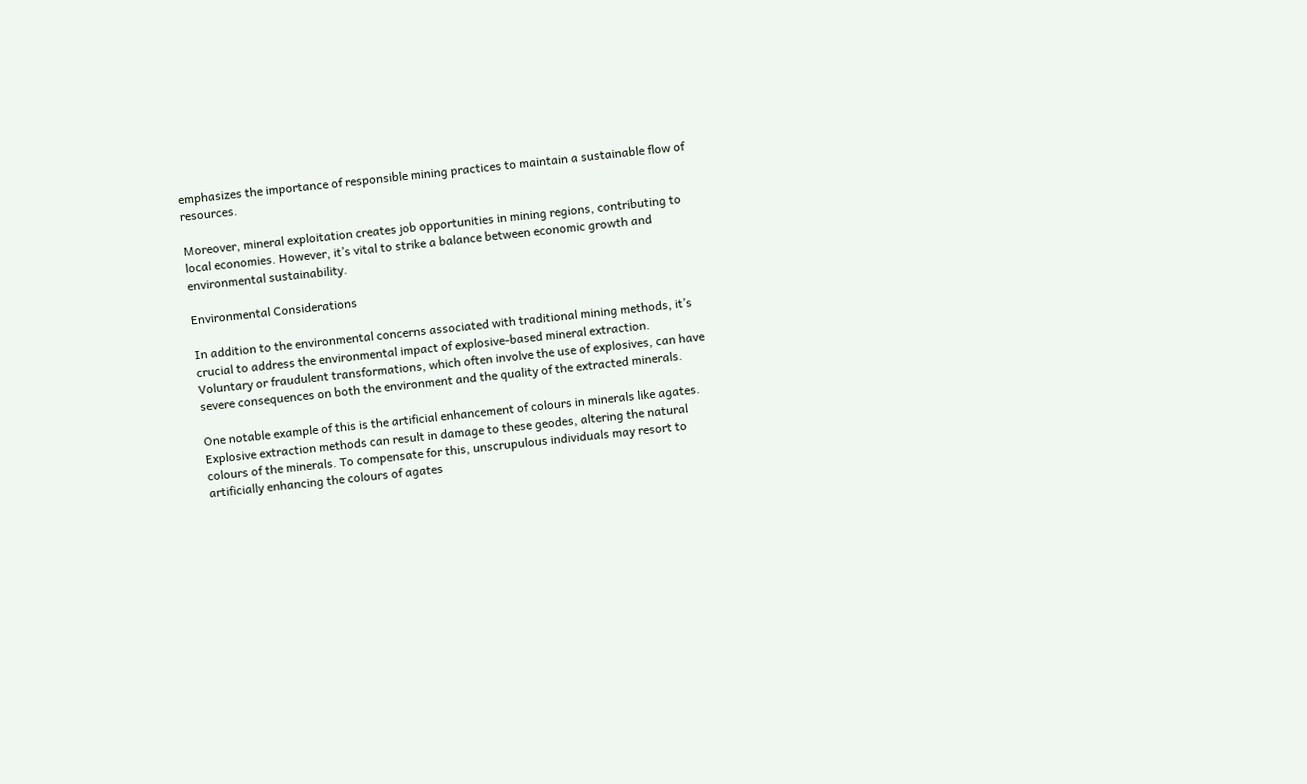emphasizes the importance of responsible mining practices to maintain a sustainable flow of resources.

Moreover, mineral exploitation creates job opportunities in mining regions, contributing to local economies. However, it’s vital to strike a balance between economic growth and environmental sustainability.

Environmental Considerations

In addition to the environmental concerns associated with traditional mining methods, it’s crucial to address the environmental impact of explosive-based mineral extraction. Voluntary or fraudulent transformations, which often involve the use of explosives, can have severe consequences on both the environment and the quality of the extracted minerals.

One notable example of this is the artificial enhancement of colours in minerals like agates. Explosive extraction methods can result in damage to these geodes, altering the natural colours of the minerals. To compensate for this, unscrupulous individuals may resort to artificially enhancing the colours of agates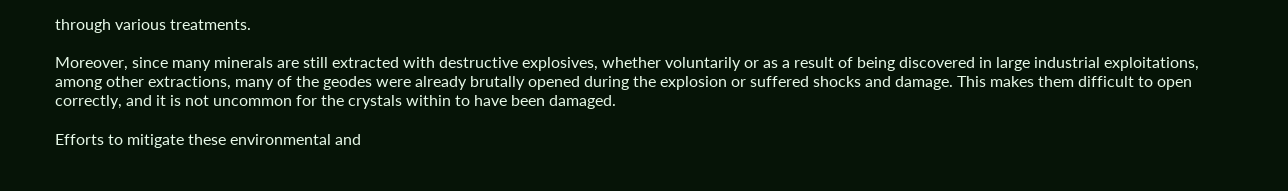through various treatments.

Moreover, since many minerals are still extracted with destructive explosives, whether voluntarily or as a result of being discovered in large industrial exploitations, among other extractions, many of the geodes were already brutally opened during the explosion or suffered shocks and damage. This makes them difficult to open correctly, and it is not uncommon for the crystals within to have been damaged.

Efforts to mitigate these environmental and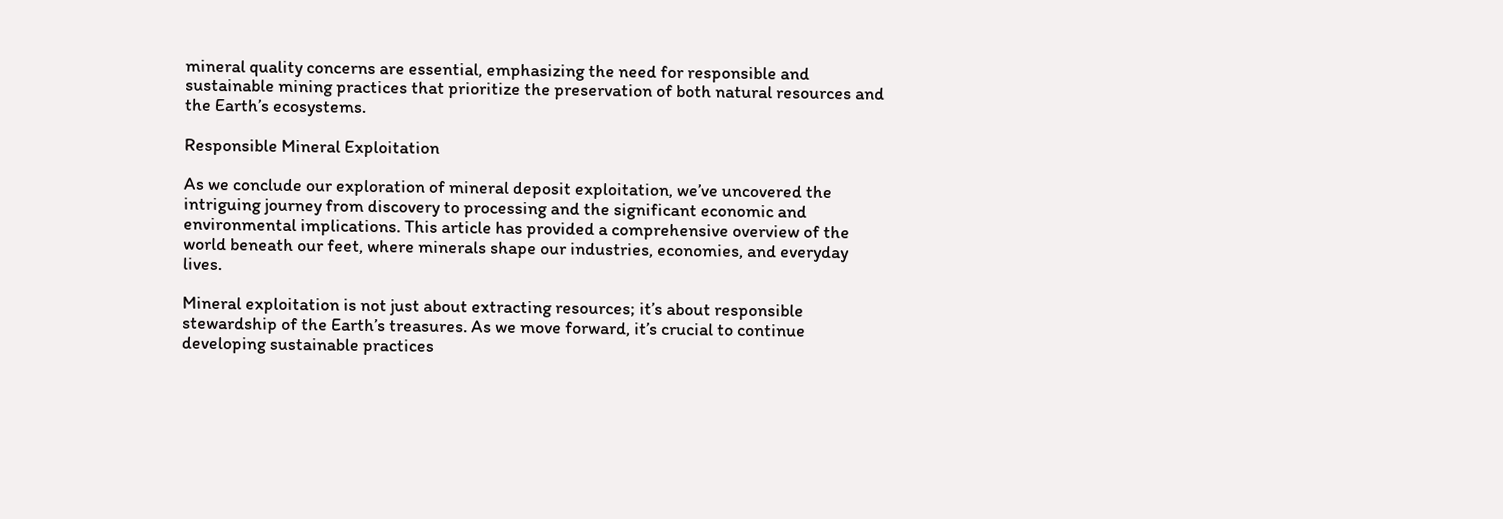mineral quality concerns are essential, emphasizing the need for responsible and sustainable mining practices that prioritize the preservation of both natural resources and the Earth’s ecosystems.

Responsible Mineral Exploitation

As we conclude our exploration of mineral deposit exploitation, we’ve uncovered the intriguing journey from discovery to processing and the significant economic and environmental implications. This article has provided a comprehensive overview of the world beneath our feet, where minerals shape our industries, economies, and everyday lives.

Mineral exploitation is not just about extracting resources; it’s about responsible stewardship of the Earth’s treasures. As we move forward, it’s crucial to continue developing sustainable practices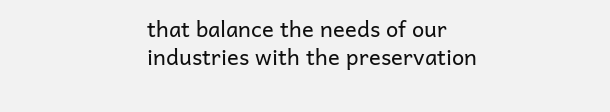that balance the needs of our industries with the preservation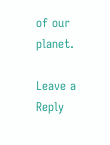of our planet.

Leave a Reply